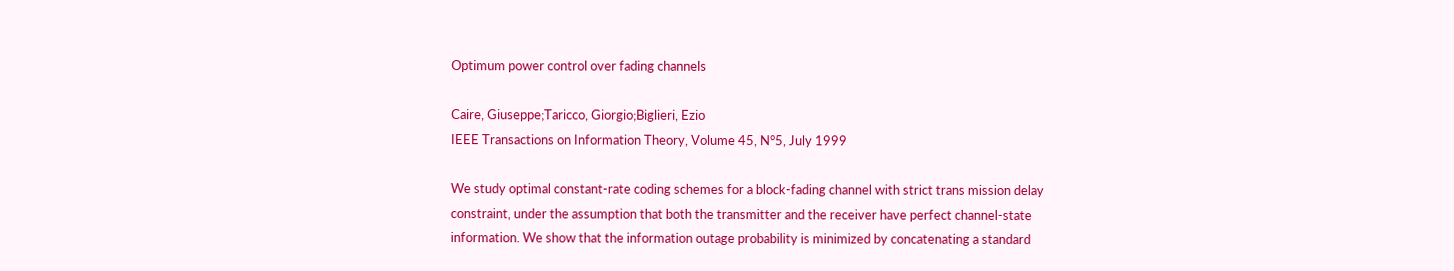Optimum power control over fading channels

Caire, Giuseppe;Taricco, Giorgio;Biglieri, Ezio
IEEE Transactions on Information Theory, Volume 45, N°5, July 1999

We study optimal constant-rate coding schemes for a block-fading channel with strict trans mission delay constraint, under the assumption that both the transmitter and the receiver have perfect channel-state information. We show that the information outage probability is minimized by concatenating a standard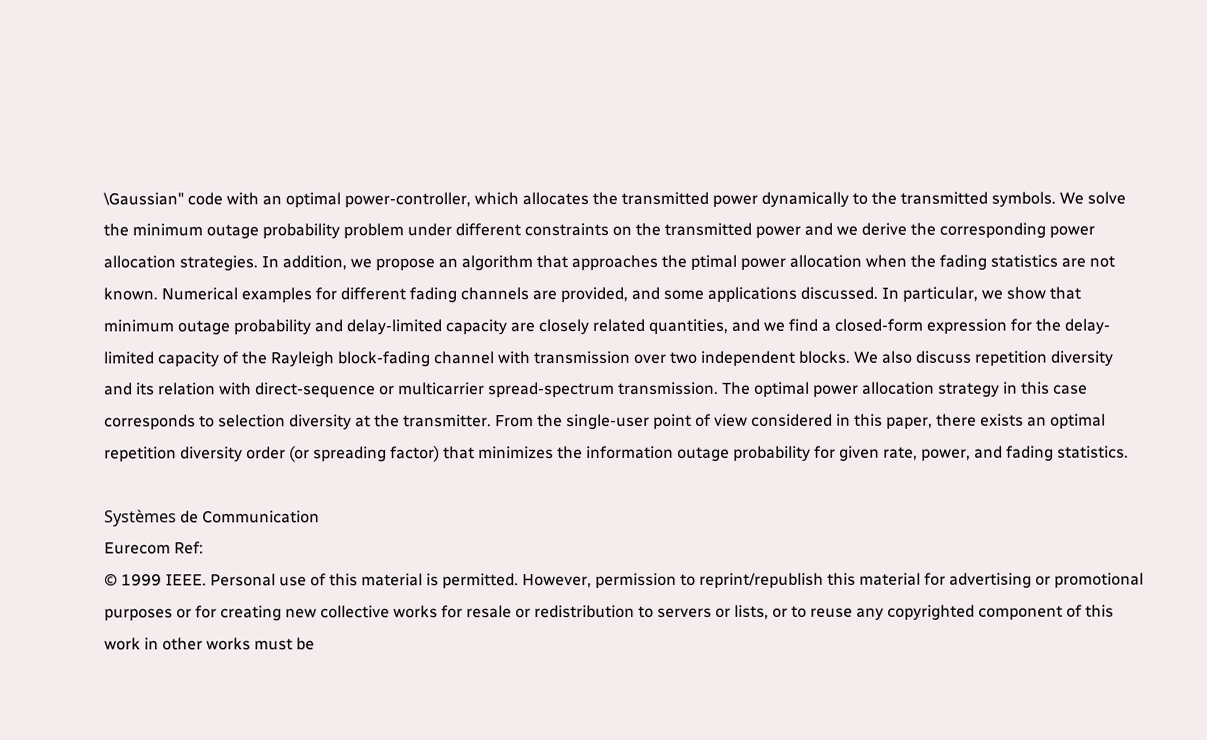\Gaussian" code with an optimal power-controller, which allocates the transmitted power dynamically to the transmitted symbols. We solve the minimum outage probability problem under different constraints on the transmitted power and we derive the corresponding power allocation strategies. In addition, we propose an algorithm that approaches the ptimal power allocation when the fading statistics are not known. Numerical examples for different fading channels are provided, and some applications discussed. In particular, we show that minimum outage probability and delay-limited capacity are closely related quantities, and we find a closed-form expression for the delay-limited capacity of the Rayleigh block-fading channel with transmission over two independent blocks. We also discuss repetition diversity and its relation with direct-sequence or multicarrier spread-spectrum transmission. The optimal power allocation strategy in this case corresponds to selection diversity at the transmitter. From the single-user point of view considered in this paper, there exists an optimal repetition diversity order (or spreading factor) that minimizes the information outage probability for given rate, power, and fading statistics.

Systèmes de Communication
Eurecom Ref:
© 1999 IEEE. Personal use of this material is permitted. However, permission to reprint/republish this material for advertising or promotional purposes or for creating new collective works for resale or redistribution to servers or lists, or to reuse any copyrighted component of this work in other works must be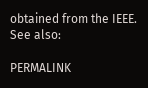obtained from the IEEE.
See also:

PERMALINK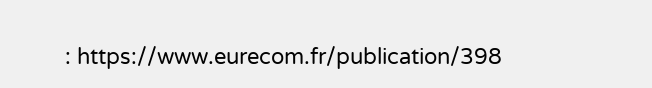: https://www.eurecom.fr/publication/398